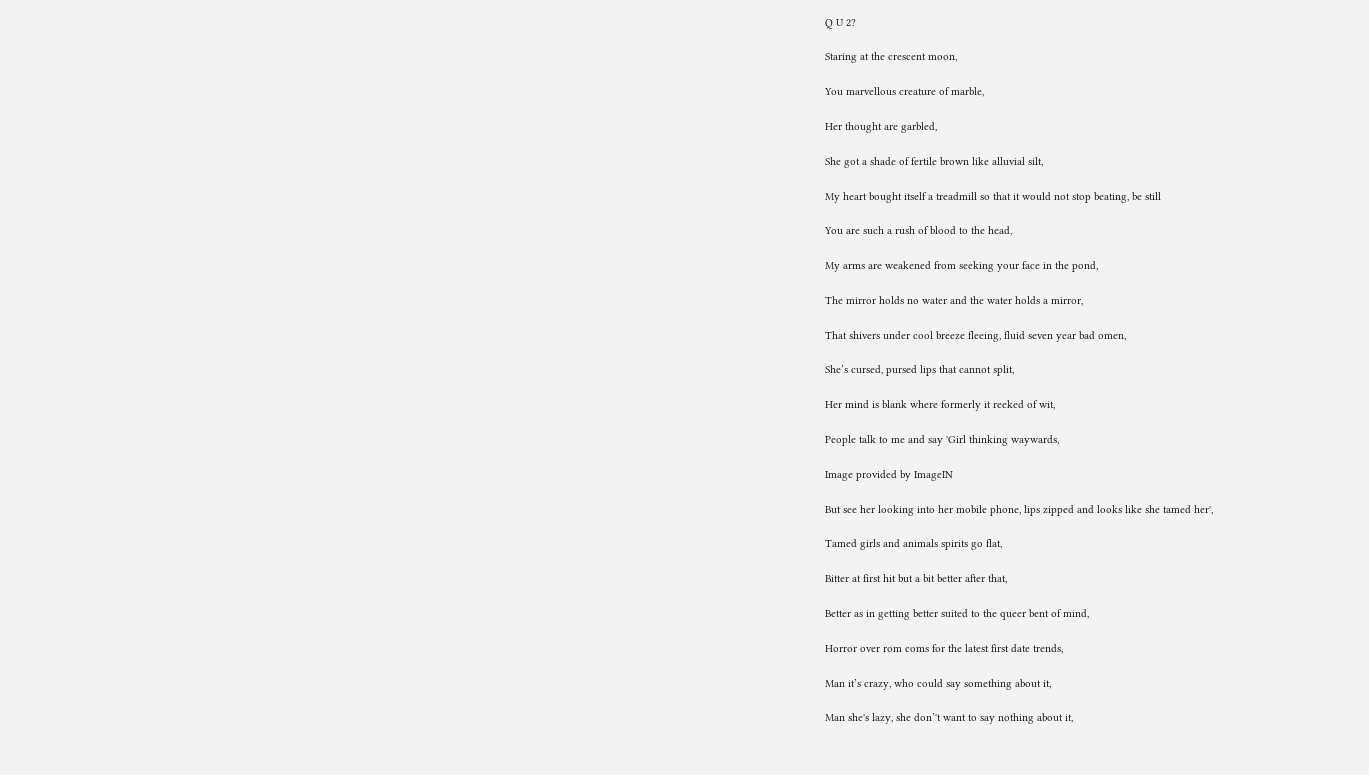Q U 2?

Staring at the crescent moon,

You marvellous creature of marble,

Her thought are garbled,

She got a shade of fertile brown like alluvial silt,

My heart bought itself a treadmill so that it would not stop beating, be still

You are such a rush of blood to the head,

My arms are weakened from seeking your face in the pond,

The mirror holds no water and the water holds a mirror,

That shivers under cool breeze fleeing, fluid seven year bad omen,

She’s cursed, pursed lips that cannot split,

Her mind is blank where formerly it reeked of wit,

People talk to me and say 'Girl thinking waywards,

Image provided by ImageIN

But see her looking into her mobile phone, lips zipped and looks like she tamed her',

Tamed girls and animals spirits go flat,

Bitter at first hit but a bit better after that,

Better as in getting better suited to the queer bent of mind,

Horror over rom coms for the latest first date trends,

Man it’s crazy, who could say something about it,

Man she's lazy, she don’'t want to say nothing about it,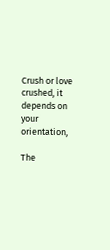Crush or love crushed, it depends on your orientation,

The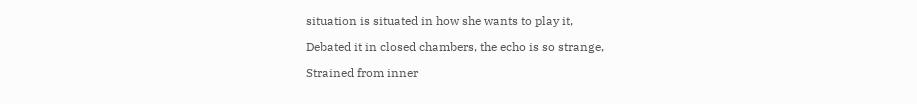situation is situated in how she wants to play it,

Debated it in closed chambers, the echo is so strange,

Strained from inner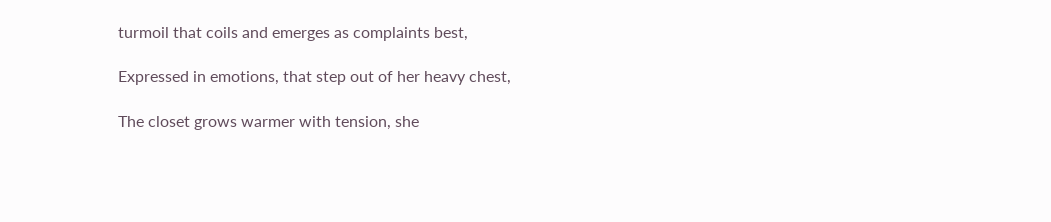turmoil that coils and emerges as complaints best,

Expressed in emotions, that step out of her heavy chest,

The closet grows warmer with tension, she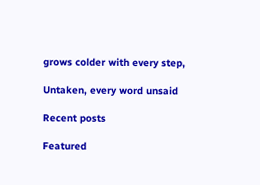grows colder with every step,

Untaken, every word unsaid

Recent posts

Featured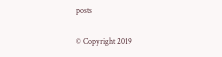posts

© Copyright 2019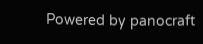Powered by panocraft